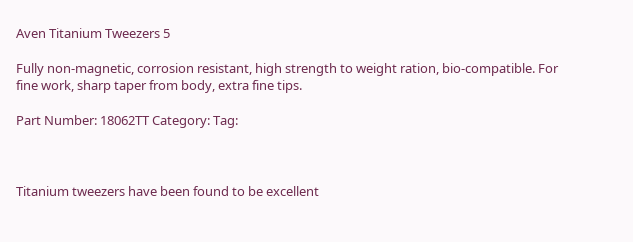Aven Titanium Tweezers 5

Fully non-magnetic, corrosion resistant, high strength to weight ration, bio-compatible. For fine work, sharp taper from body, extra fine tips.

Part Number: 18062TT Category: Tag:



Titanium tweezers have been found to be excellent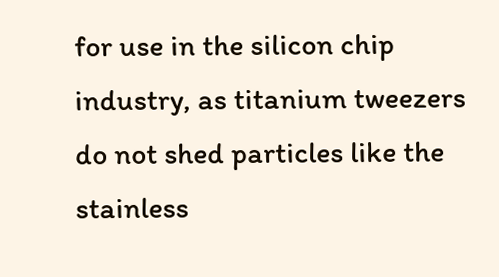for use in the silicon chip industry, as titanium tweezers do not shed particles like the stainless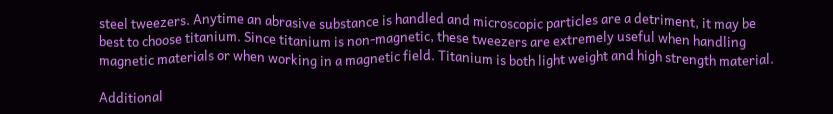steel tweezers. Anytime an abrasive substance is handled and microscopic particles are a detriment, it may be best to choose titanium. Since titanium is non-magnetic, these tweezers are extremely useful when handling magnetic materials or when working in a magnetic field. Titanium is both light weight and high strength material.

Additional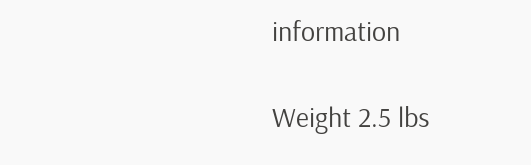information

Weight 2.5 lbs